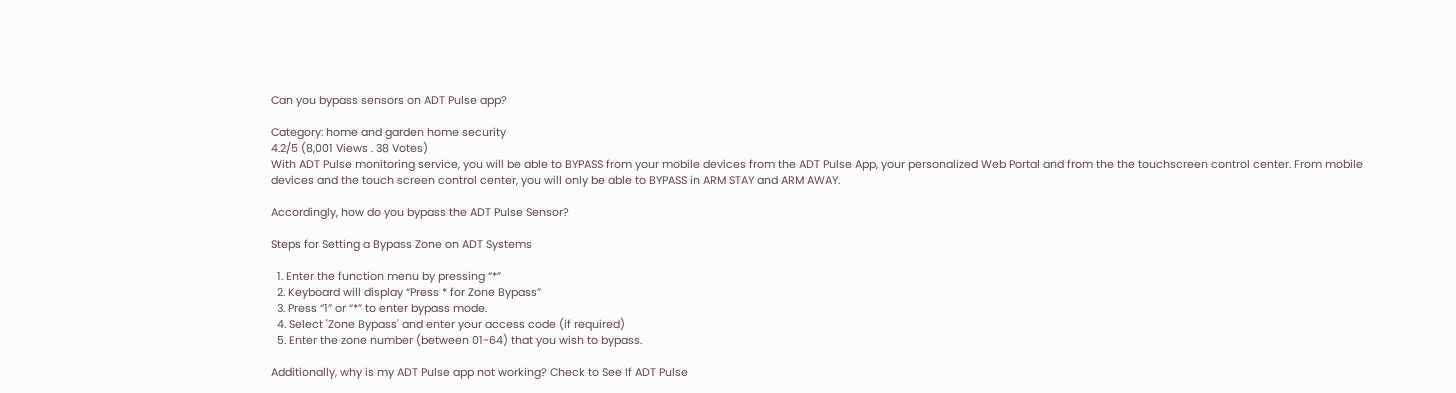Can you bypass sensors on ADT Pulse app?

Category: home and garden home security
4.2/5 (8,001 Views . 38 Votes)
With ADT Pulse monitoring service, you will be able to BYPASS from your mobile devices from the ADT Pulse App, your personalized Web Portal and from the the touchscreen control center. From mobile devices and the touch screen control center, you will only be able to BYPASS in ARM STAY and ARM AWAY.

Accordingly, how do you bypass the ADT Pulse Sensor?

Steps for Setting a Bypass Zone on ADT Systems

  1. Enter the function menu by pressing “*”
  2. Keyboard will display “Press * for Zone Bypass”
  3. Press “1” or “*” to enter bypass mode.
  4. Select 'Zone Bypass' and enter your access code (if required)
  5. Enter the zone number (between 01-64) that you wish to bypass.

Additionally, why is my ADT Pulse app not working? Check to See If ADT Pulse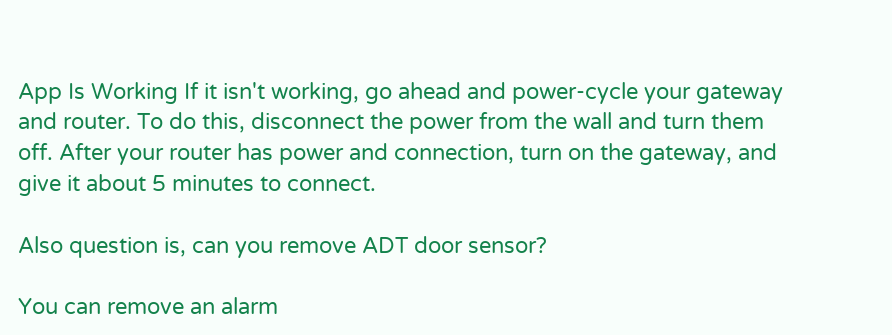App Is Working If it isn't working, go ahead and power-cycle your gateway and router. To do this, disconnect the power from the wall and turn them off. After your router has power and connection, turn on the gateway, and give it about 5 minutes to connect.

Also question is, can you remove ADT door sensor?

You can remove an alarm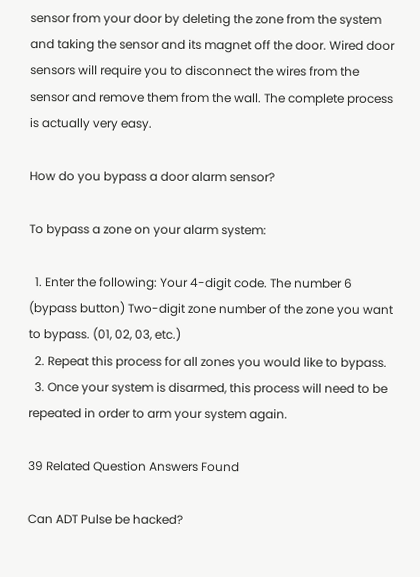sensor from your door by deleting the zone from the system and taking the sensor and its magnet off the door. Wired door sensors will require you to disconnect the wires from the sensor and remove them from the wall. The complete process is actually very easy.

How do you bypass a door alarm sensor?

To bypass a zone on your alarm system:

  1. Enter the following: Your 4-digit code. The number 6 (bypass button) Two-digit zone number of the zone you want to bypass. (01, 02, 03, etc.)
  2. Repeat this process for all zones you would like to bypass.
  3. Once your system is disarmed, this process will need to be repeated in order to arm your system again.

39 Related Question Answers Found

Can ADT Pulse be hacked?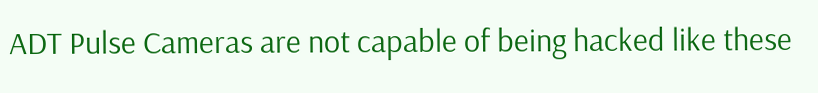ADT Pulse Cameras are not capable of being hacked like these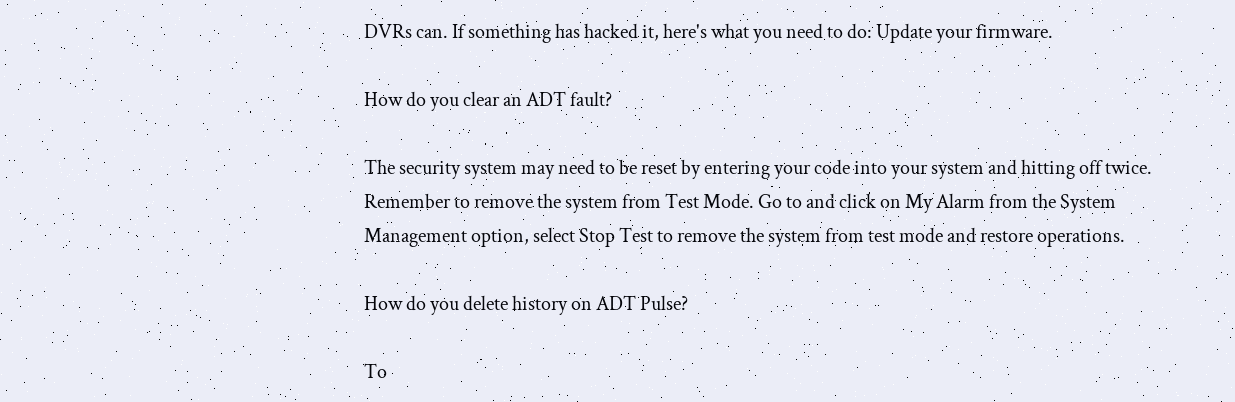DVRs can. If something has hacked it, here's what you need to do: Update your firmware.

How do you clear an ADT fault?

The security system may need to be reset by entering your code into your system and hitting off twice. Remember to remove the system from Test Mode. Go to and click on My Alarm from the System Management option, select Stop Test to remove the system from test mode and restore operations.

How do you delete history on ADT Pulse?

To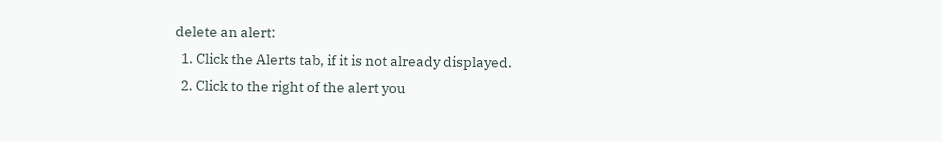delete an alert:
  1. Click the Alerts tab, if it is not already displayed.
  2. Click to the right of the alert you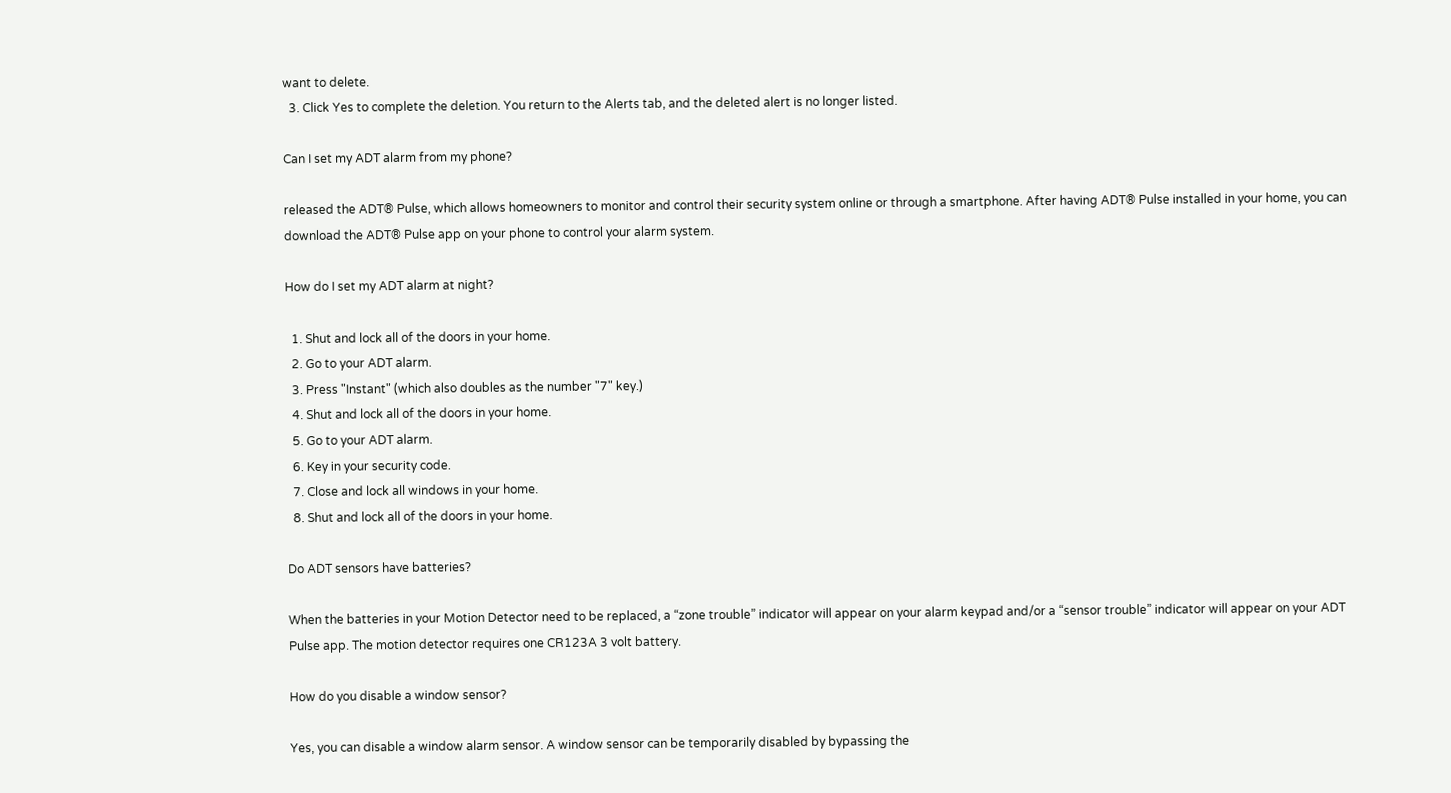want to delete.
  3. Click Yes to complete the deletion. You return to the Alerts tab, and the deleted alert is no longer listed.

Can I set my ADT alarm from my phone?

released the ADT® Pulse, which allows homeowners to monitor and control their security system online or through a smartphone. After having ADT® Pulse installed in your home, you can download the ADT® Pulse app on your phone to control your alarm system.

How do I set my ADT alarm at night?

  1. Shut and lock all of the doors in your home.
  2. Go to your ADT alarm.
  3. Press "Instant" (which also doubles as the number "7" key.)
  4. Shut and lock all of the doors in your home.
  5. Go to your ADT alarm.
  6. Key in your security code.
  7. Close and lock all windows in your home.
  8. Shut and lock all of the doors in your home.

Do ADT sensors have batteries?

When the batteries in your Motion Detector need to be replaced, a “zone trouble” indicator will appear on your alarm keypad and/or a “sensor trouble” indicator will appear on your ADT Pulse app. The motion detector requires one CR123A 3 volt battery.

How do you disable a window sensor?

Yes, you can disable a window alarm sensor. A window sensor can be temporarily disabled by bypassing the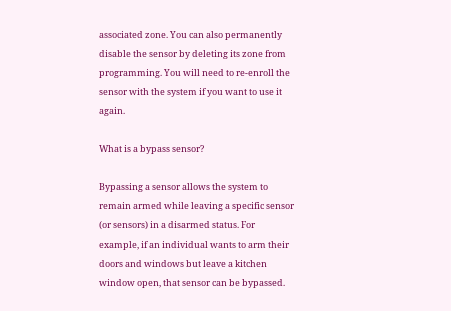associated zone. You can also permanently disable the sensor by deleting its zone from programming. You will need to re-enroll the sensor with the system if you want to use it again.

What is a bypass sensor?

Bypassing a sensor allows the system to remain armed while leaving a specific sensor (or sensors) in a disarmed status. For example, if an individual wants to arm their doors and windows but leave a kitchen window open, that sensor can be bypassed.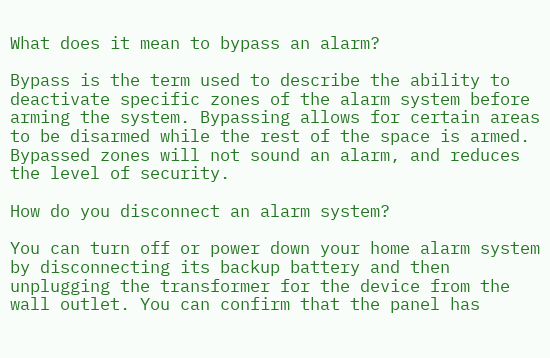What does it mean to bypass an alarm?

Bypass is the term used to describe the ability to deactivate specific zones of the alarm system before arming the system. Bypassing allows for certain areas to be disarmed while the rest of the space is armed. Bypassed zones will not sound an alarm, and reduces the level of security.

How do you disconnect an alarm system?

You can turn off or power down your home alarm system by disconnecting its backup battery and then unplugging the transformer for the device from the wall outlet. You can confirm that the panel has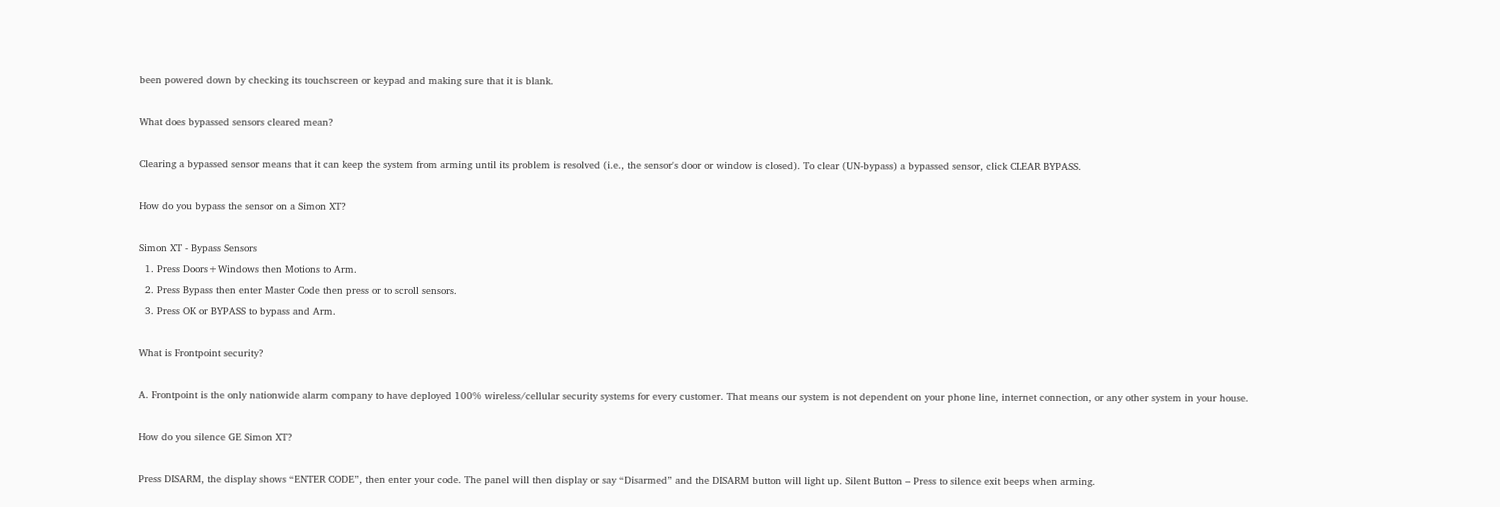been powered down by checking its touchscreen or keypad and making sure that it is blank.

What does bypassed sensors cleared mean?

Clearing a bypassed sensor means that it can keep the system from arming until its problem is resolved (i.e., the sensor's door or window is closed). To clear (UN-bypass) a bypassed sensor, click CLEAR BYPASS.

How do you bypass the sensor on a Simon XT?

Simon XT - Bypass Sensors
  1. Press Doors+Windows then Motions to Arm.
  2. Press Bypass then enter Master Code then press or to scroll sensors.
  3. Press OK or BYPASS to bypass and Arm.

What is Frontpoint security?

A. Frontpoint is the only nationwide alarm company to have deployed 100% wireless/cellular security systems for every customer. That means our system is not dependent on your phone line, internet connection, or any other system in your house.

How do you silence GE Simon XT?

Press DISARM, the display shows “ENTER CODE”, then enter your code. The panel will then display or say “Disarmed” and the DISARM button will light up. Silent Button – Press to silence exit beeps when arming.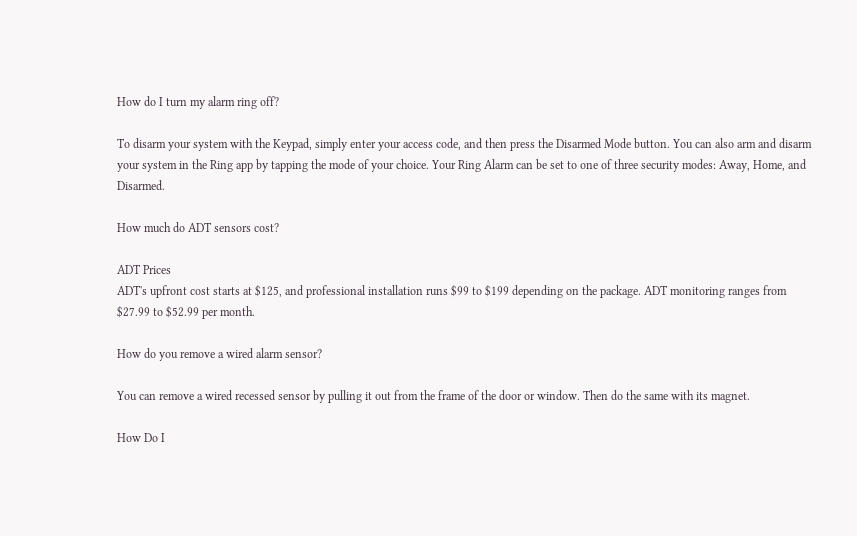How do I turn my alarm ring off?

To disarm your system with the Keypad, simply enter your access code, and then press the Disarmed Mode button. You can also arm and disarm your system in the Ring app by tapping the mode of your choice. Your Ring Alarm can be set to one of three security modes: Away, Home, and Disarmed.

How much do ADT sensors cost?

ADT Prices
ADT's upfront cost starts at $125, and professional installation runs $99 to $199 depending on the package. ADT monitoring ranges from $27.99 to $52.99 per month.

How do you remove a wired alarm sensor?

You can remove a wired recessed sensor by pulling it out from the frame of the door or window. Then do the same with its magnet.

How Do I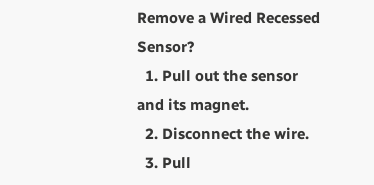Remove a Wired Recessed Sensor?
  1. Pull out the sensor and its magnet.
  2. Disconnect the wire.
  3. Pull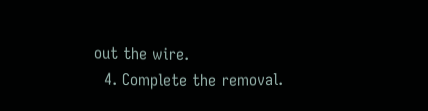out the wire.
  4. Complete the removal.